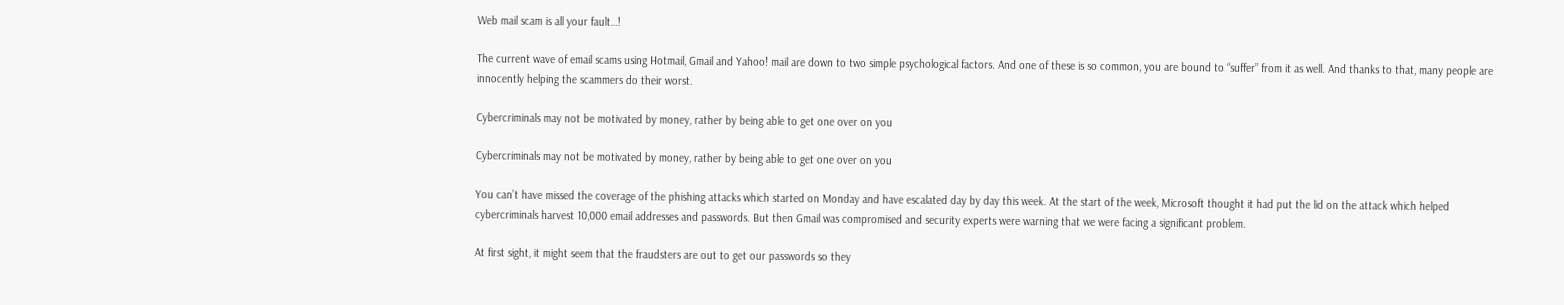Web mail scam is all your fault…!

The current wave of email scams using Hotmail, Gmail and Yahoo! mail are down to two simple psychological factors. And one of these is so common, you are bound to “suffer” from it as well. And thanks to that, many people are innocently helping the scammers do their worst.

Cybercriminals may not be motivated by money, rather by being able to get one over on you

Cybercriminals may not be motivated by money, rather by being able to get one over on you

You can’t have missed the coverage of the phishing attacks which started on Monday and have escalated day by day this week. At the start of the week, Microsoft thought it had put the lid on the attack which helped cybercriminals harvest 10,000 email addresses and passwords. But then Gmail was compromised and security experts were warning that we were facing a significant problem.

At first sight, it might seem that the fraudsters are out to get our passwords so they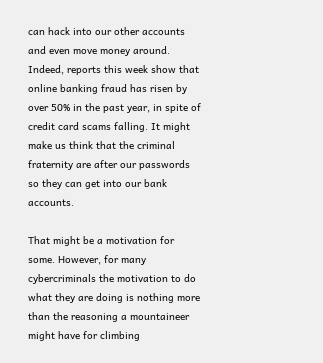can hack into our other accounts and even move money around. Indeed, reports this week show that online banking fraud has risen by over 50% in the past year, in spite of credit card scams falling. It might make us think that the criminal fraternity are after our passwords so they can get into our bank accounts.

That might be a motivation for some. However, for many cybercriminals the motivation to do what they are doing is nothing more than the reasoning a mountaineer might have for climbing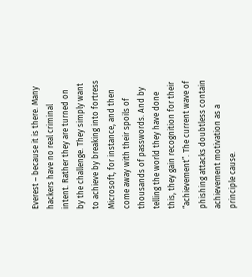Everest – because it is there. Many hackers have no real criminal intent. Rather they are turned on by the challenge. They simply want to achieve by breaking into fortress Microsoft, for instance, and then come away with their spoils of thousands of passwords. And by telling the world they have done this, they gain recognition for their “achievement”. The current wave of phishing attacks doubtless contain achievement motivation as a principle cause.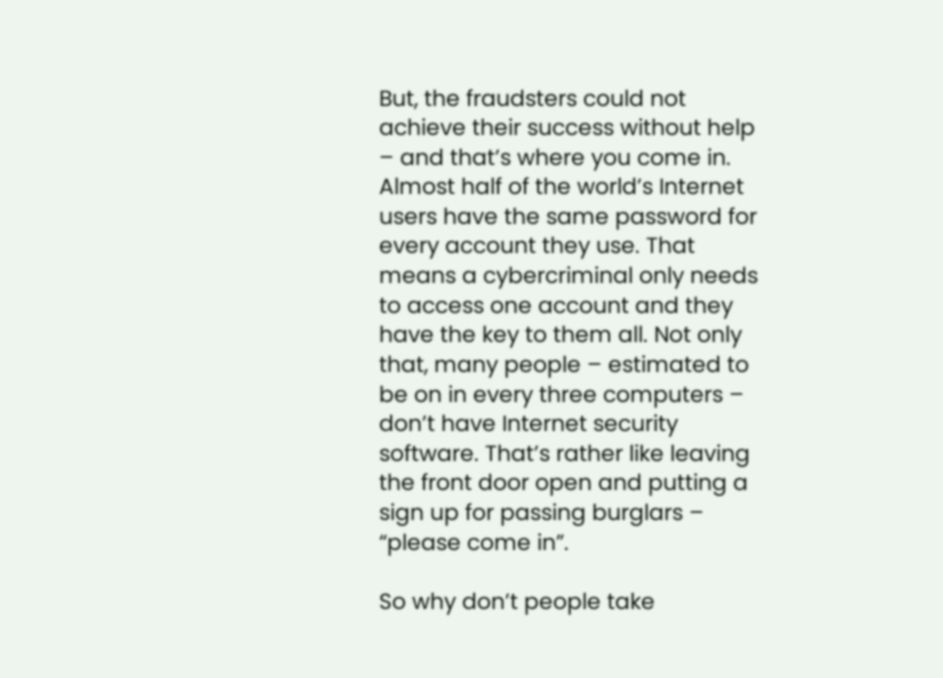But, the fraudsters could not achieve their success without help – and that’s where you come in. Almost half of the world’s Internet users have the same password for every account they use. That means a cybercriminal only needs to access one account and they have the key to them all. Not only that, many people – estimated to be on in every three computers – don’t have Internet security software. That’s rather like leaving the front door open and putting a sign up for passing burglars – “please come in”.

So why don’t people take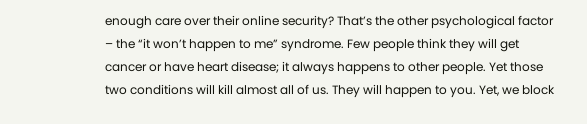enough care over their online security? That’s the other psychological factor – the “it won’t happen to me” syndrome. Few people think they will get cancer or have heart disease; it always happens to other people. Yet those two conditions will kill almost all of us. They will happen to you. Yet, we block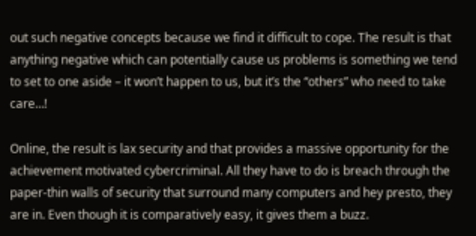out such negative concepts because we find it difficult to cope. The result is that anything negative which can potentially cause us problems is something we tend to set to one aside – it won’t happen to us, but it’s the “others” who need to take care…!

Online, the result is lax security and that provides a massive opportunity for the achievement motivated cybercriminal. All they have to do is breach through the paper-thin walls of security that surround many computers and hey presto, they are in. Even though it is comparatively easy, it gives them a buzz.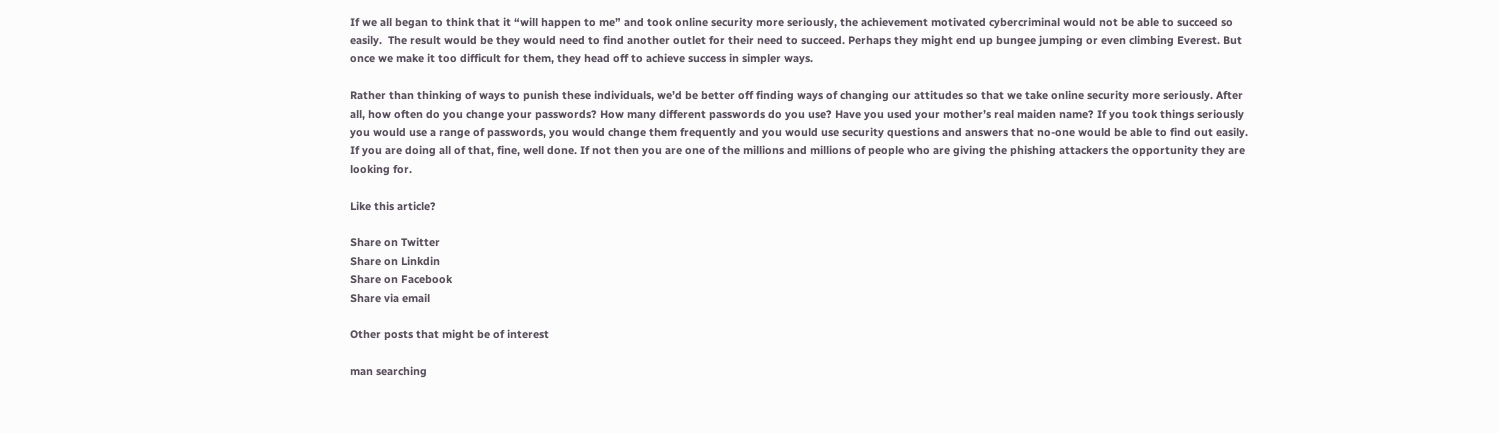If we all began to think that it “will happen to me” and took online security more seriously, the achievement motivated cybercriminal would not be able to succeed so easily.  The result would be they would need to find another outlet for their need to succeed. Perhaps they might end up bungee jumping or even climbing Everest. But once we make it too difficult for them, they head off to achieve success in simpler ways.

Rather than thinking of ways to punish these individuals, we’d be better off finding ways of changing our attitudes so that we take online security more seriously. After all, how often do you change your passwords? How many different passwords do you use? Have you used your mother’s real maiden name? If you took things seriously you would use a range of passwords, you would change them frequently and you would use security questions and answers that no-one would be able to find out easily. If you are doing all of that, fine, well done. If not then you are one of the millions and millions of people who are giving the phishing attackers the opportunity they are looking for.

Like this article?

Share on Twitter
Share on Linkdin
Share on Facebook
Share via email

Other posts that might be of interest

man searching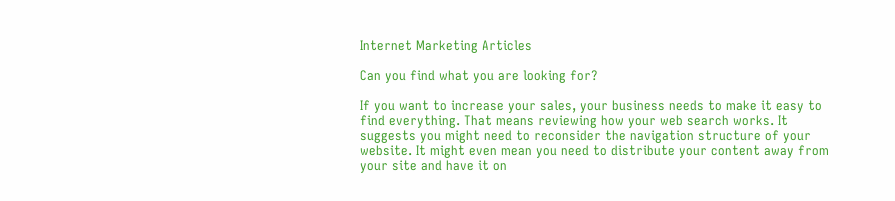Internet Marketing Articles

Can you find what you are looking for?

If you want to increase your sales, your business needs to make it easy to find everything. That means reviewing how your web search works. It suggests you might need to reconsider the navigation structure of your website. It might even mean you need to distribute your content away from your site and have it on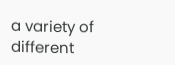a variety of different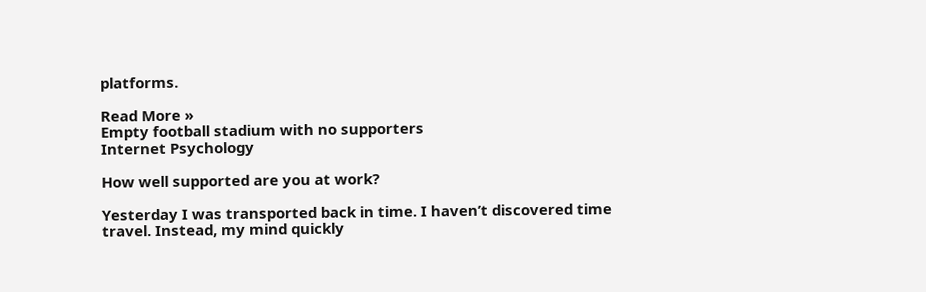platforms.

Read More »
Empty football stadium with no supporters
Internet Psychology

How well supported are you at work?

Yesterday I was transported back in time. I haven’t discovered time travel. Instead, my mind quickly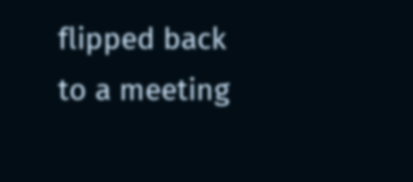flipped back to a meeting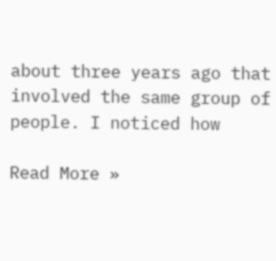about three years ago that involved the same group of people. I noticed how

Read More »